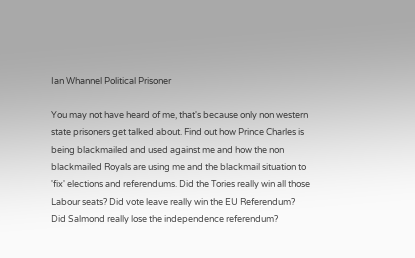Ian Whannel Political Prisoner

You may not have heard of me, that's because only non western state prisoners get talked about. Find out how Prince Charles is being blackmailed and used against me and how the non blackmailed Royals are using me and the blackmail situation to 'fix' elections and referendums. Did the Tories really win all those Labour seats? Did vote leave really win the EU Referendum? Did Salmond really lose the independence referendum?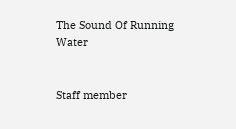The Sound Of Running Water


Staff member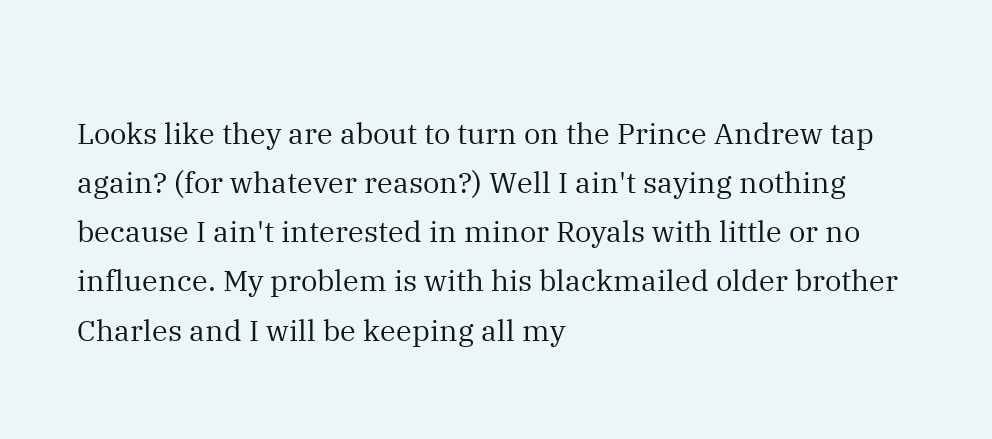Looks like they are about to turn on the Prince Andrew tap again? (for whatever reason?) Well I ain't saying nothing because I ain't interested in minor Royals with little or no influence. My problem is with his blackmailed older brother Charles and I will be keeping all my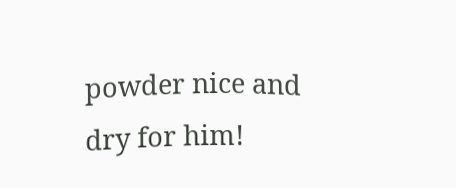powder nice and dry for him!